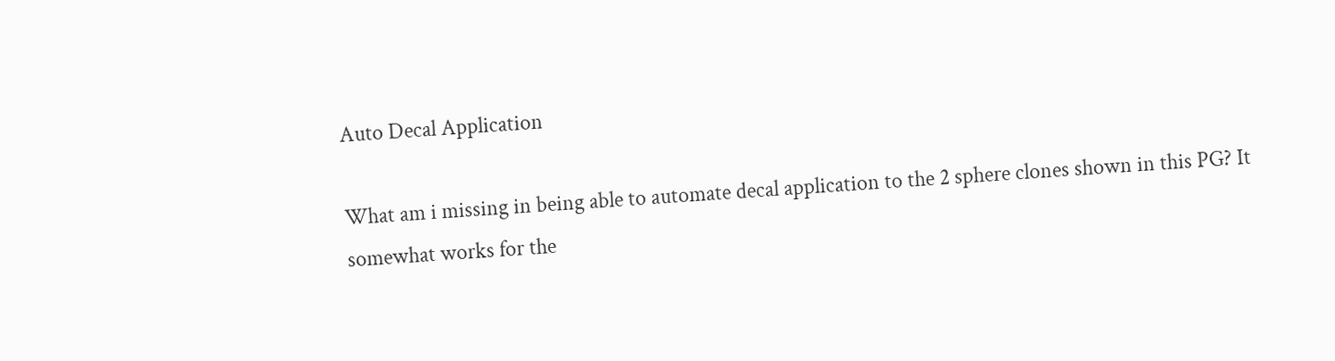Auto Decal Application

What am i missing in being able to automate decal application to the 2 sphere clones shown in this PG? It somewhat works for the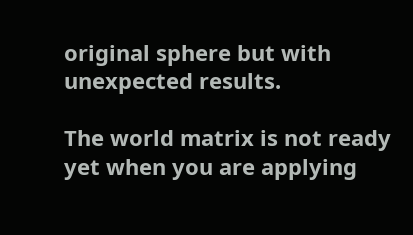original sphere but with unexpected results.

The world matrix is not ready yet when you are applying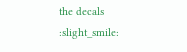the decals :slight_smile: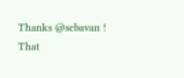Thanks @sebavan ! That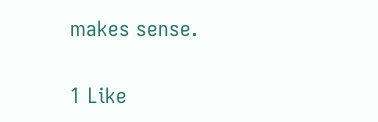makes sense.

1 Like